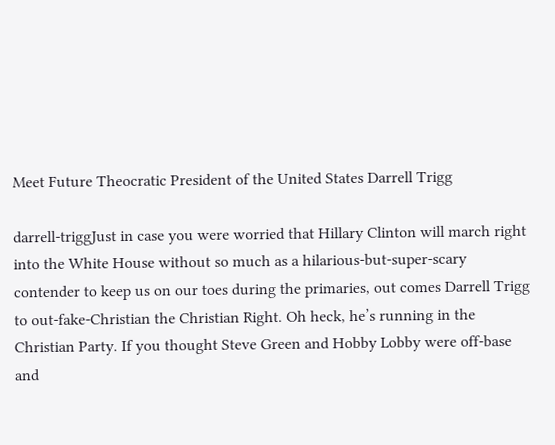Meet Future Theocratic President of the United States Darrell Trigg

darrell-triggJust in case you were worried that Hillary Clinton will march right into the White House without so much as a hilarious-but-super-scary contender to keep us on our toes during the primaries, out comes Darrell Trigg to out-fake-Christian the Christian Right. Oh heck, he’s running in the Christian Party. If you thought Steve Green and Hobby Lobby were off-base and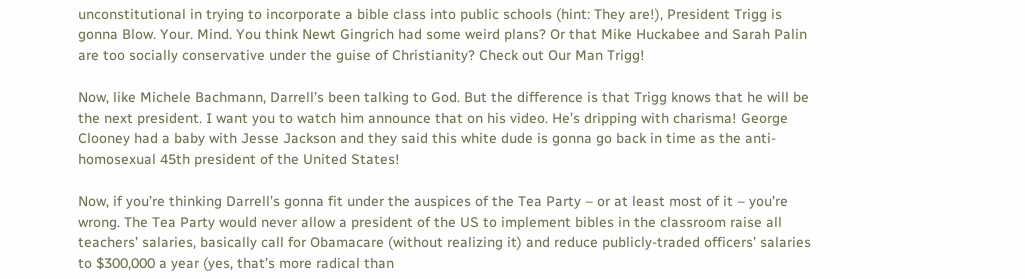unconstitutional in trying to incorporate a bible class into public schools (hint: They are!), President Trigg is gonna Blow. Your. Mind. You think Newt Gingrich had some weird plans? Or that Mike Huckabee and Sarah Palin are too socially conservative under the guise of Christianity? Check out Our Man Trigg!

Now, like Michele Bachmann, Darrell’s been talking to God. But the difference is that Trigg knows that he will be the next president. I want you to watch him announce that on his video. He’s dripping with charisma! George Clooney had a baby with Jesse Jackson and they said this white dude is gonna go back in time as the anti-homosexual 45th president of the United States!

Now, if you’re thinking Darrell’s gonna fit under the auspices of the Tea Party – or at least most of it – you’re wrong. The Tea Party would never allow a president of the US to implement bibles in the classroom raise all teachers’ salaries, basically call for Obamacare (without realizing it) and reduce publicly-traded officers’ salaries to $300,000 a year (yes, that’s more radical than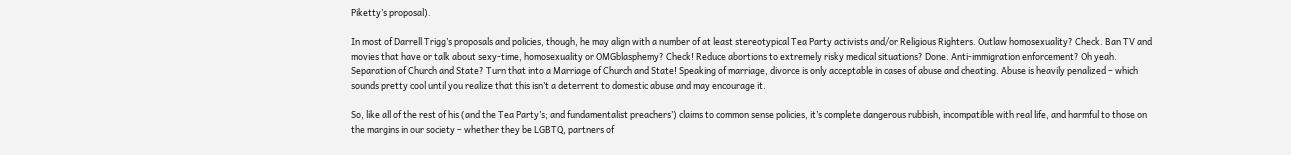Piketty’s proposal).

In most of Darrell Trigg’s proposals and policies, though, he may align with a number of at least stereotypical Tea Party activists and/or Religious Righters. Outlaw homosexuality? Check. Ban TV and movies that have or talk about sexy-time, homosexuality or OMGblasphemy? Check! Reduce abortions to extremely risky medical situations? Done. Anti-immigration enforcement? Oh yeah. Separation of Church and State? Turn that into a Marriage of Church and State! Speaking of marriage, divorce is only acceptable in cases of abuse and cheating. Abuse is heavily penalized – which sounds pretty cool until you realize that this isn’t a deterrent to domestic abuse and may encourage it.

So, like all of the rest of his (and the Tea Party’s; and fundamentalist preachers’) claims to common sense policies, it’s complete dangerous rubbish, incompatible with real life, and harmful to those on the margins in our society – whether they be LGBTQ, partners of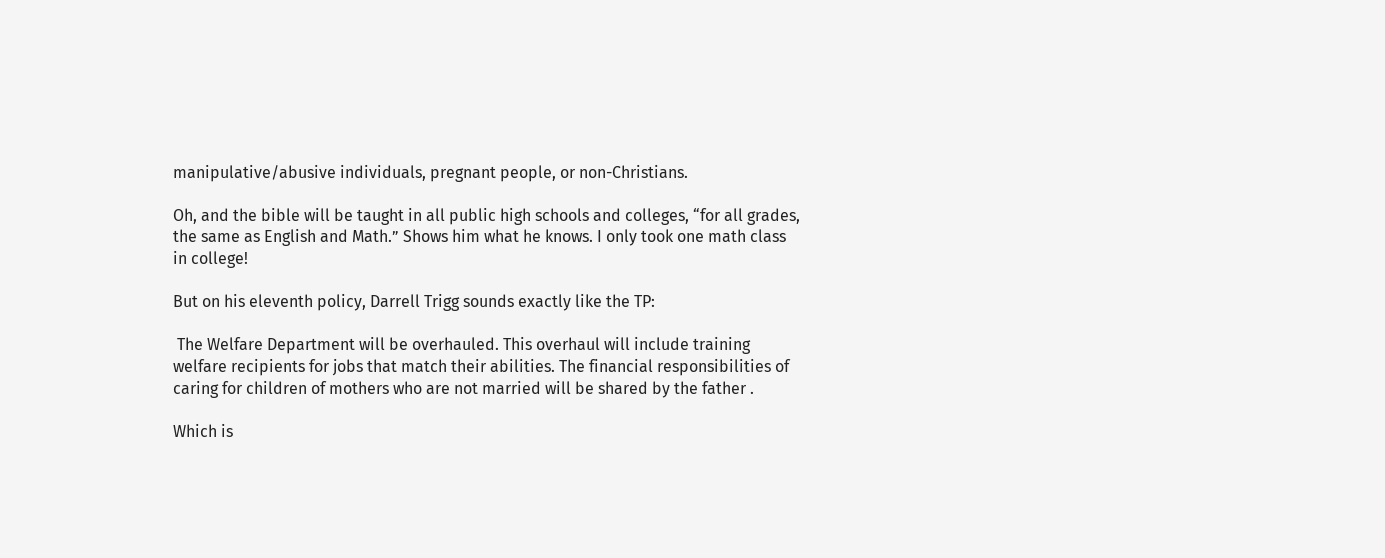manipulative/abusive individuals, pregnant people, or non-Christians.

Oh, and the bible will be taught in all public high schools and colleges, “for all grades, the same as English and Math.” Shows him what he knows. I only took one math class in college!

But on his eleventh policy, Darrell Trigg sounds exactly like the TP:

 The Welfare Department will be overhauled. This overhaul will include training welfare recipients for jobs that match their abilities. The financial responsibilities of caring for children of mothers who are not married will be shared by the father .

Which is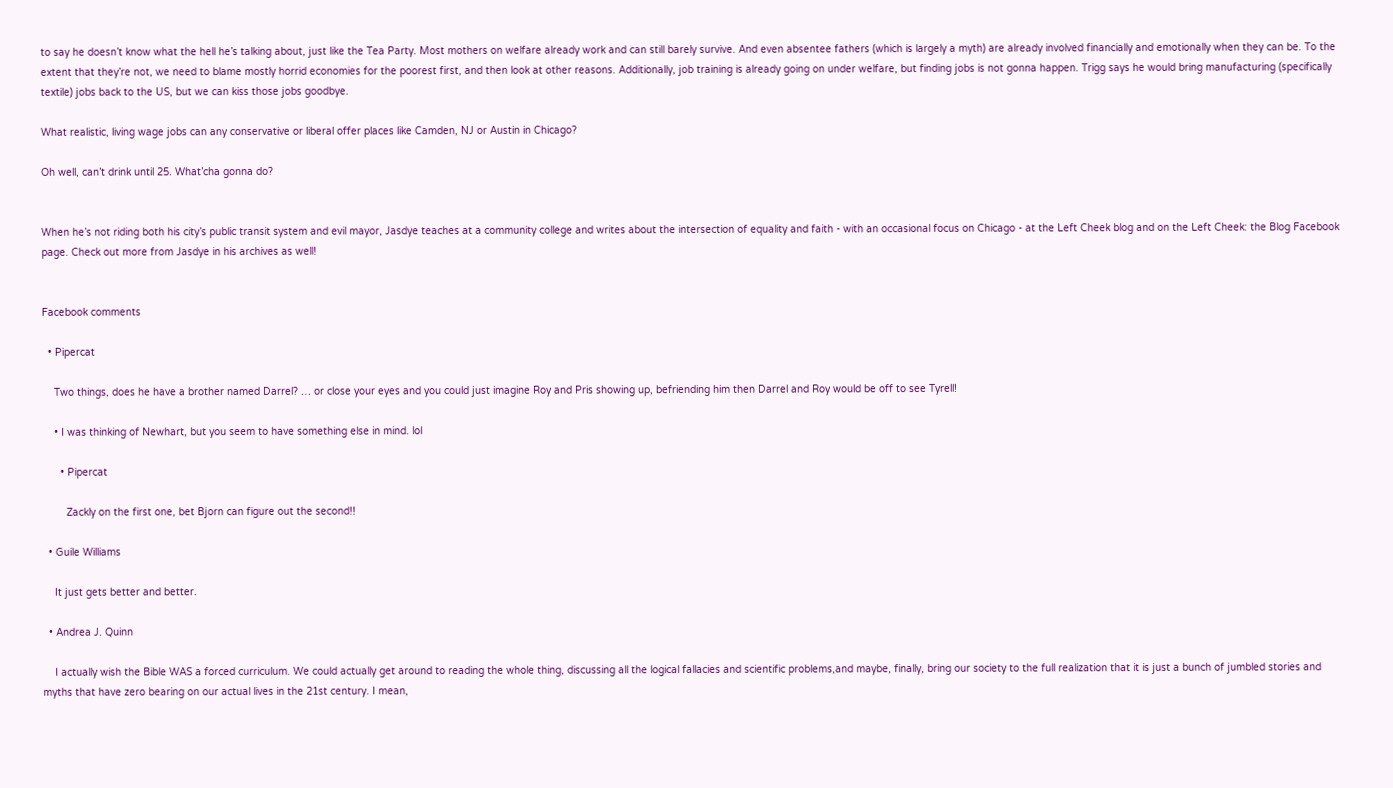to say he doesn’t know what the hell he’s talking about, just like the Tea Party. Most mothers on welfare already work and can still barely survive. And even absentee fathers (which is largely a myth) are already involved financially and emotionally when they can be. To the extent that they’re not, we need to blame mostly horrid economies for the poorest first, and then look at other reasons. Additionally, job training is already going on under welfare, but finding jobs is not gonna happen. Trigg says he would bring manufacturing (specifically textile) jobs back to the US, but we can kiss those jobs goodbye.

What realistic, living wage jobs can any conservative or liberal offer places like Camden, NJ or Austin in Chicago?

Oh well, can’t drink until 25. What’cha gonna do?


When he’s not riding both his city’s public transit system and evil mayor, Jasdye teaches at a community college and writes about the intersection of equality and faith - with an occasional focus on Chicago - at the Left Cheek blog and on the Left Cheek: the Blog Facebook page. Check out more from Jasdye in his archives as well!


Facebook comments

  • Pipercat

    Two things, does he have a brother named Darrel? … or close your eyes and you could just imagine Roy and Pris showing up, befriending him then Darrel and Roy would be off to see Tyrell!

    • I was thinking of Newhart, but you seem to have something else in mind. lol

      • Pipercat

        Zackly on the first one, bet Bjorn can figure out the second!!

  • Guile Williams

    It just gets better and better.

  • Andrea J. Quinn

    I actually wish the Bible WAS a forced curriculum. We could actually get around to reading the whole thing, discussing all the logical fallacies and scientific problems,and maybe, finally, bring our society to the full realization that it is just a bunch of jumbled stories and myths that have zero bearing on our actual lives in the 21st century. I mean,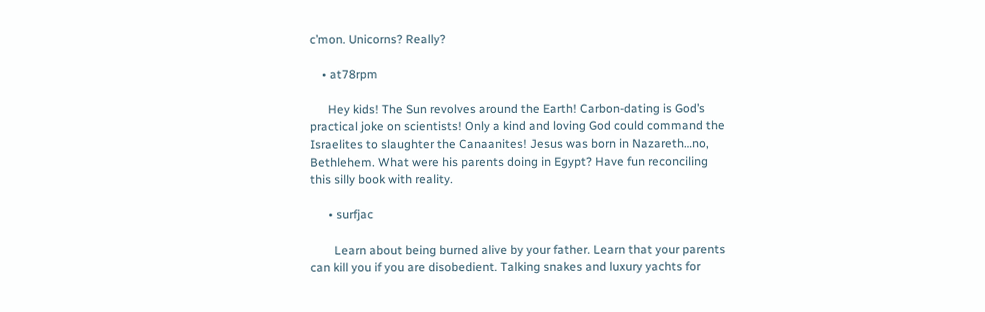c’mon. Unicorns? Really?

    • at78rpm

      Hey kids! The Sun revolves around the Earth! Carbon-dating is God’s practical joke on scientists! Only a kind and loving God could command the Israelites to slaughter the Canaanites! Jesus was born in Nazareth…no, Bethlehem. What were his parents doing in Egypt? Have fun reconciling this silly book with reality.

      • surfjac

        Learn about being burned alive by your father. Learn that your parents can kill you if you are disobedient. Talking snakes and luxury yachts for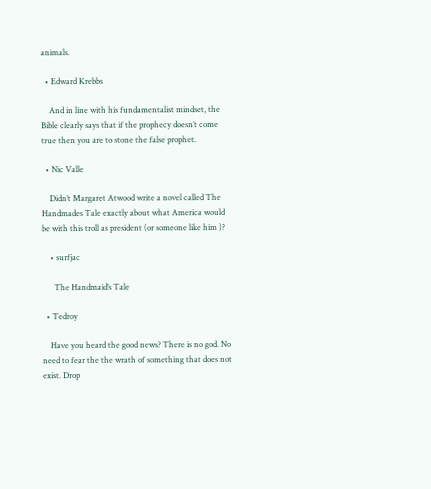animals.

  • Edward Krebbs

    And in line with his fundamentalist mindset, the Bible clearly says that if the prophecy doesn’t come true then you are to stone the false prophet.

  • Nic Valle

    Didn’t Margaret Atwood write a novel called The Handmades Tale exactly about what America would be with this troll as president (or someone like him )?

    • surfjac

      The Handmaid’s Tale

  • Tedroy

    Have you heard the good news? There is no god. No need to fear the the wrath of something that does not exist. Drop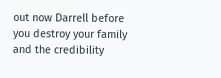out now Darrell before you destroy your family and the credibility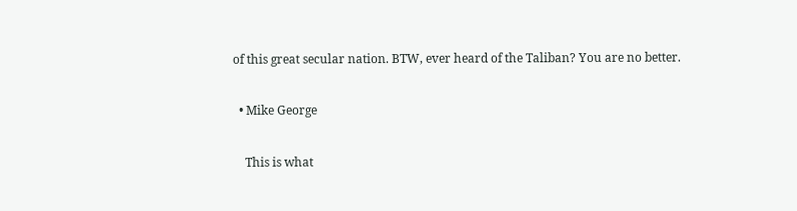of this great secular nation. BTW, ever heard of the Taliban? You are no better.

  • Mike George

    This is what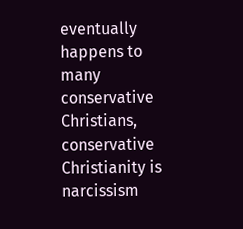eventually happens to many conservative Christians, conservative Christianity is narcissism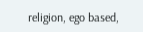religion, ego based,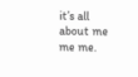it’s all about me me me.